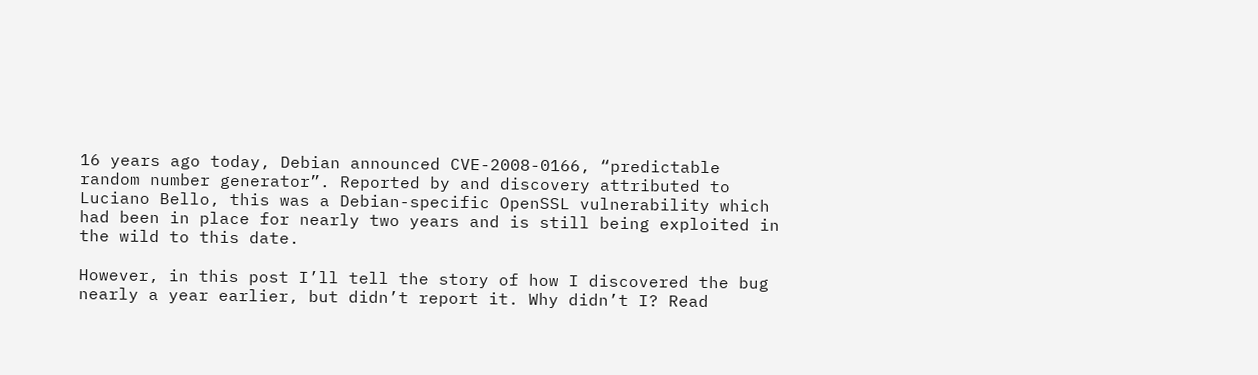16 years ago today, Debian announced CVE-2008-0166, “predictable random number generator”. Reported by and discovery attributed to Luciano Bello, this was a Debian-specific OpenSSL vulnerability which had been in place for nearly two years and is still being exploited in the wild to this date.

However, in this post I’ll tell the story of how I discovered the bug nearly a year earlier, but didn’t report it. Why didn’t I? Read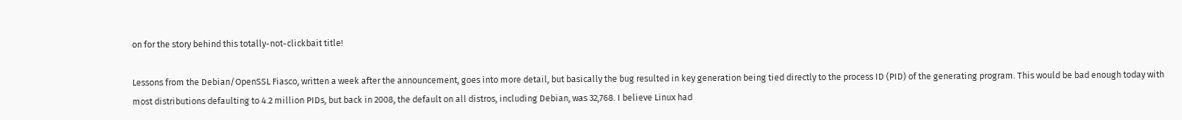on for the story behind this totally-not-clickbait title!

Lessons from the Debian/OpenSSL Fiasco, written a week after the announcement, goes into more detail, but basically the bug resulted in key generation being tied directly to the process ID (PID) of the generating program. This would be bad enough today with most distributions defaulting to 4.2 million PIDs, but back in 2008, the default on all distros, including Debian, was 32,768. I believe Linux had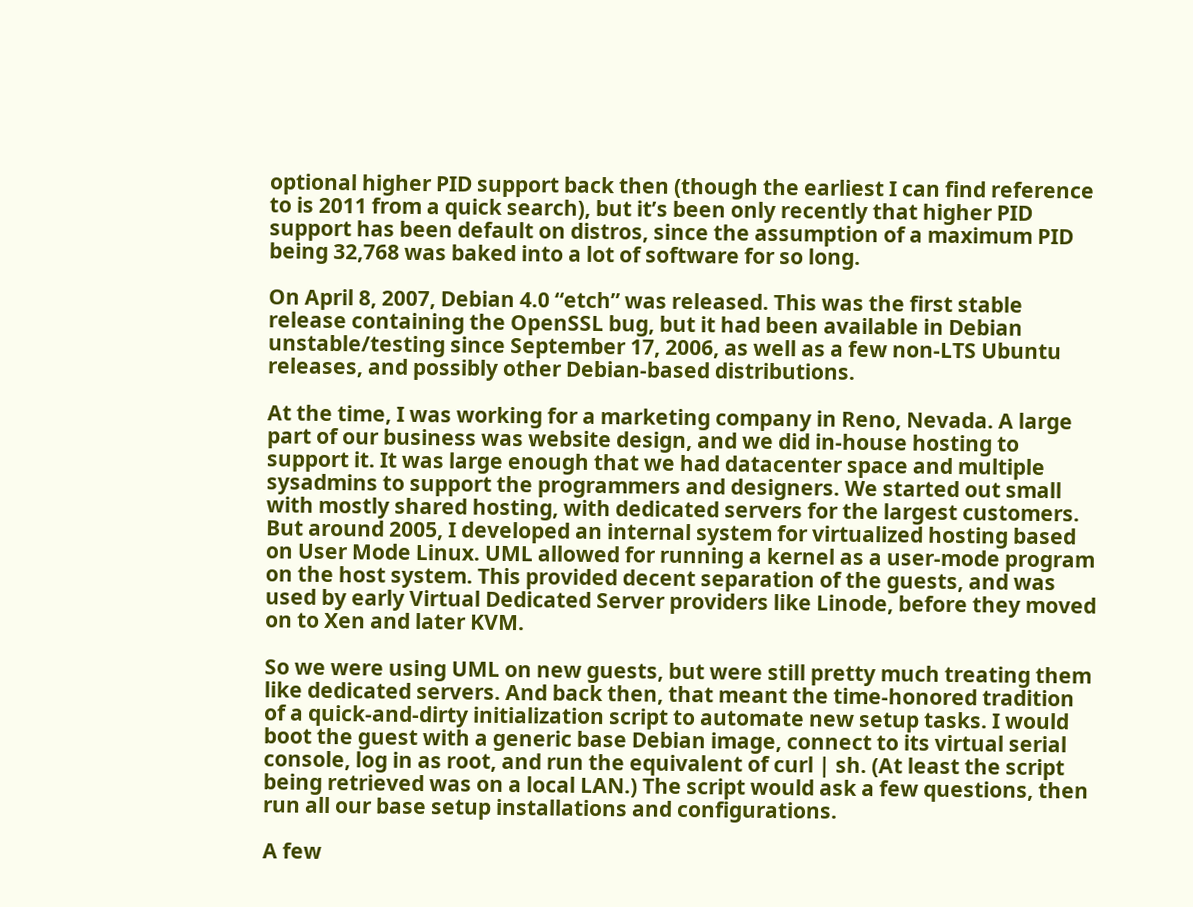optional higher PID support back then (though the earliest I can find reference to is 2011 from a quick search), but it’s been only recently that higher PID support has been default on distros, since the assumption of a maximum PID being 32,768 was baked into a lot of software for so long.

On April 8, 2007, Debian 4.0 “etch” was released. This was the first stable release containing the OpenSSL bug, but it had been available in Debian unstable/testing since September 17, 2006, as well as a few non-LTS Ubuntu releases, and possibly other Debian-based distributions.

At the time, I was working for a marketing company in Reno, Nevada. A large part of our business was website design, and we did in-house hosting to support it. It was large enough that we had datacenter space and multiple sysadmins to support the programmers and designers. We started out small with mostly shared hosting, with dedicated servers for the largest customers. But around 2005, I developed an internal system for virtualized hosting based on User Mode Linux. UML allowed for running a kernel as a user-mode program on the host system. This provided decent separation of the guests, and was used by early Virtual Dedicated Server providers like Linode, before they moved on to Xen and later KVM.

So we were using UML on new guests, but were still pretty much treating them like dedicated servers. And back then, that meant the time-honored tradition of a quick-and-dirty initialization script to automate new setup tasks. I would boot the guest with a generic base Debian image, connect to its virtual serial console, log in as root, and run the equivalent of curl | sh. (At least the script being retrieved was on a local LAN.) The script would ask a few questions, then run all our base setup installations and configurations.

A few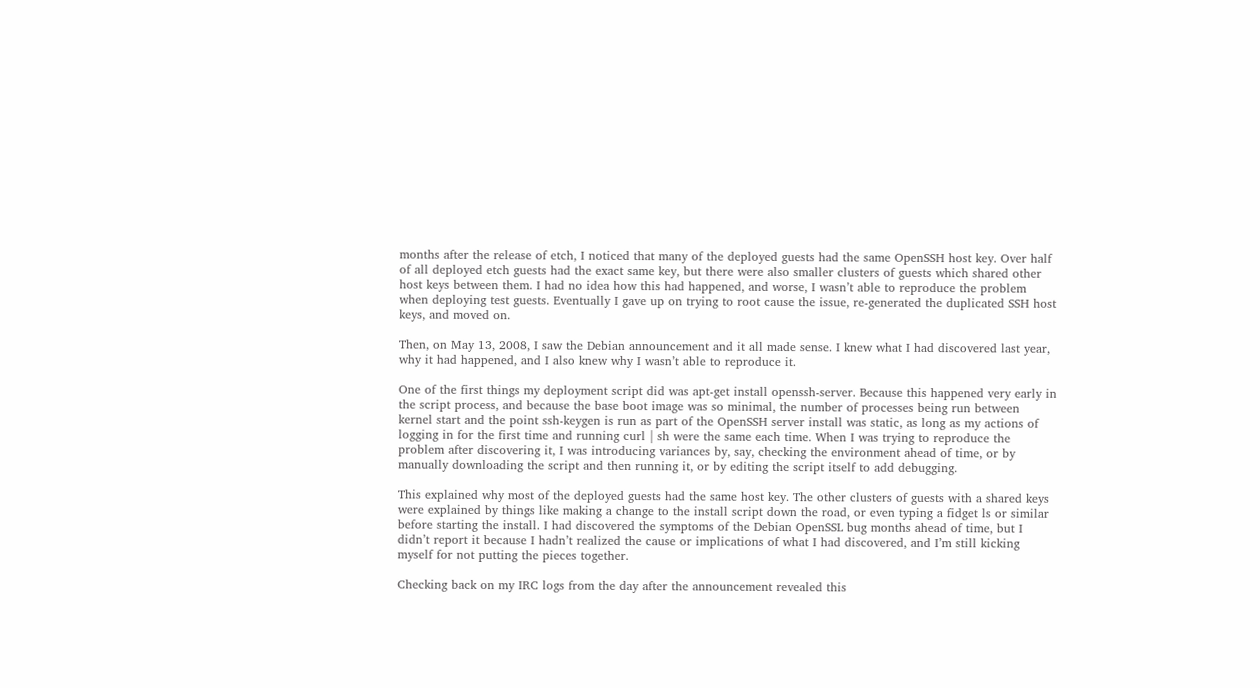months after the release of etch, I noticed that many of the deployed guests had the same OpenSSH host key. Over half of all deployed etch guests had the exact same key, but there were also smaller clusters of guests which shared other host keys between them. I had no idea how this had happened, and worse, I wasn’t able to reproduce the problem when deploying test guests. Eventually I gave up on trying to root cause the issue, re-generated the duplicated SSH host keys, and moved on.

Then, on May 13, 2008, I saw the Debian announcement and it all made sense. I knew what I had discovered last year, why it had happened, and I also knew why I wasn’t able to reproduce it.

One of the first things my deployment script did was apt-get install openssh-server. Because this happened very early in the script process, and because the base boot image was so minimal, the number of processes being run between kernel start and the point ssh-keygen is run as part of the OpenSSH server install was static, as long as my actions of logging in for the first time and running curl | sh were the same each time. When I was trying to reproduce the problem after discovering it, I was introducing variances by, say, checking the environment ahead of time, or by manually downloading the script and then running it, or by editing the script itself to add debugging.

This explained why most of the deployed guests had the same host key. The other clusters of guests with a shared keys were explained by things like making a change to the install script down the road, or even typing a fidget ls or similar before starting the install. I had discovered the symptoms of the Debian OpenSSL bug months ahead of time, but I didn’t report it because I hadn’t realized the cause or implications of what I had discovered, and I’m still kicking myself for not putting the pieces together.

Checking back on my IRC logs from the day after the announcement revealed this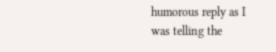humorous reply as I was telling the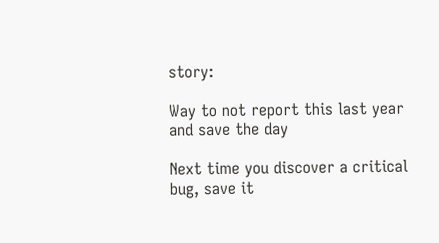story:

Way to not report this last year and save the day

Next time you discover a critical bug, save it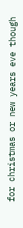for christmas or new years eve though